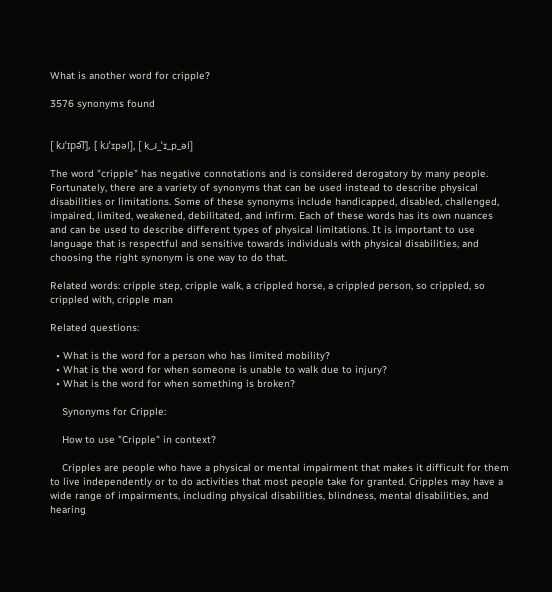What is another word for cripple?

3576 synonyms found


[ kɹˈɪpə͡l], [ kɹˈɪpəl], [ k_ɹ_ˈɪ_p_əl]

The word "cripple" has negative connotations and is considered derogatory by many people. Fortunately, there are a variety of synonyms that can be used instead to describe physical disabilities or limitations. Some of these synonyms include handicapped, disabled, challenged, impaired, limited, weakened, debilitated, and infirm. Each of these words has its own nuances and can be used to describe different types of physical limitations. It is important to use language that is respectful and sensitive towards individuals with physical disabilities, and choosing the right synonym is one way to do that.

Related words: cripple step, cripple walk, a crippled horse, a crippled person, so crippled, so crippled with, cripple man

Related questions:

  • What is the word for a person who has limited mobility?
  • What is the word for when someone is unable to walk due to injury?
  • What is the word for when something is broken?

    Synonyms for Cripple:

    How to use "Cripple" in context?

    Cripples are people who have a physical or mental impairment that makes it difficult for them to live independently or to do activities that most people take for granted. Cripples may have a wide range of impairments, including physical disabilities, blindness, mental disabilities, and hearing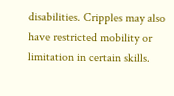disabilities. Cripples may also have restricted mobility or limitation in certain skills.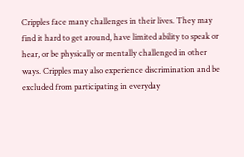Cripples face many challenges in their lives. They may find it hard to get around, have limited ability to speak or hear, or be physically or mentally challenged in other ways. Cripples may also experience discrimination and be excluded from participating in everyday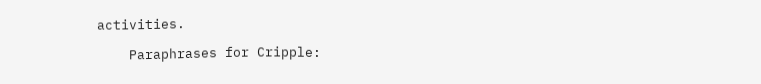activities.

    Paraphrases for Cripple: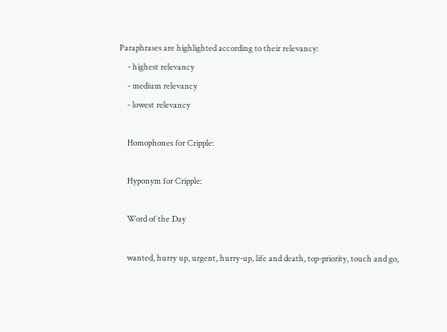Paraphrases are highlighted according to their relevancy:
    - highest relevancy
    - medium relevancy
    - lowest relevancy

    Homophones for Cripple:

    Hyponym for Cripple:

    Word of the Day

    wanted, hurry up, urgent, hurry-up, life and death, top-priority, touch and go,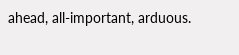ahead, all-important, arduous.